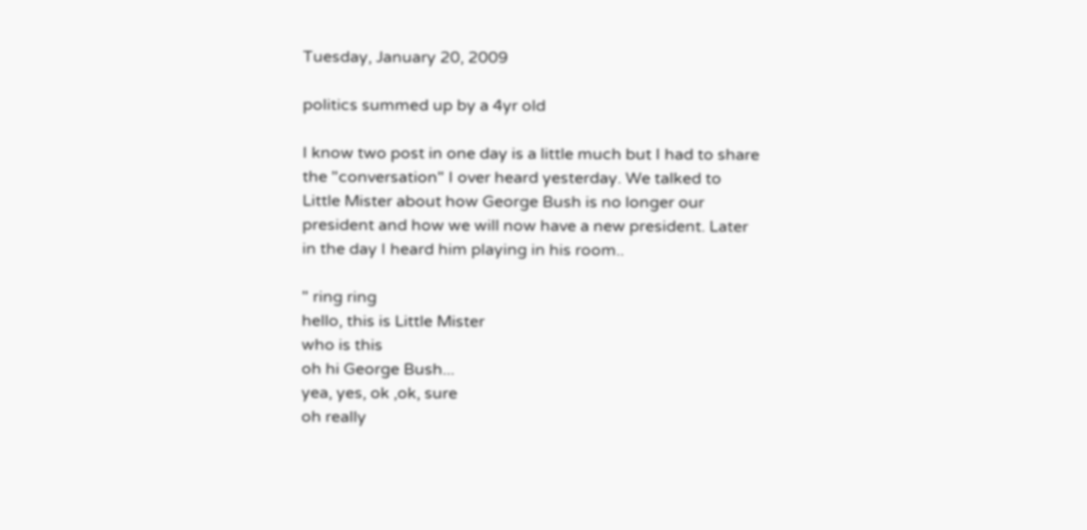Tuesday, January 20, 2009

politics summed up by a 4yr old

I know two post in one day is a little much but I had to share the "conversation" I over heard yesterday. We talked to Little Mister about how George Bush is no longer our president and how we will now have a new president. Later in the day I heard him playing in his room..

" ring ring
hello, this is Little Mister
who is this
oh hi George Bush...
yea, yes, ok ,ok, sure
oh really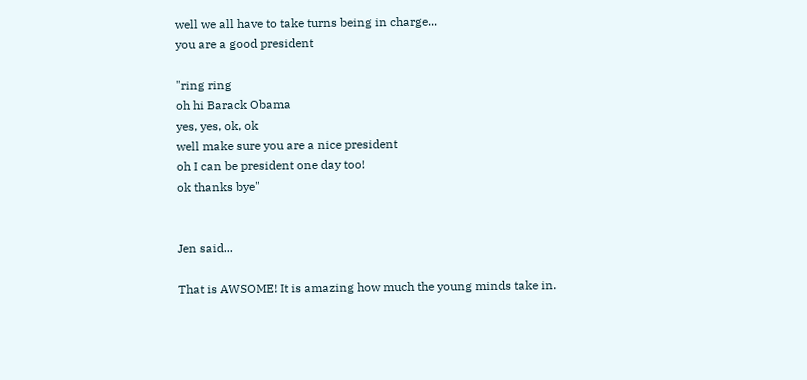well we all have to take turns being in charge...
you are a good president

"ring ring
oh hi Barack Obama
yes, yes, ok, ok
well make sure you are a nice president
oh I can be president one day too!
ok thanks bye"


Jen said...

That is AWSOME! It is amazing how much the young minds take in.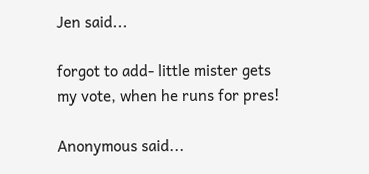Jen said...

forgot to add- little mister gets my vote, when he runs for pres!

Anonymous said...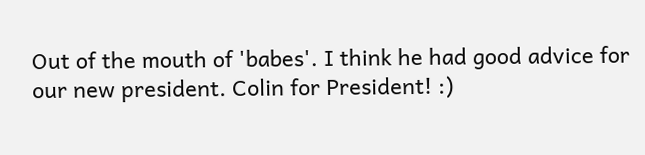Out of the mouth of 'babes'. I think he had good advice for our new president. Colin for President! :)